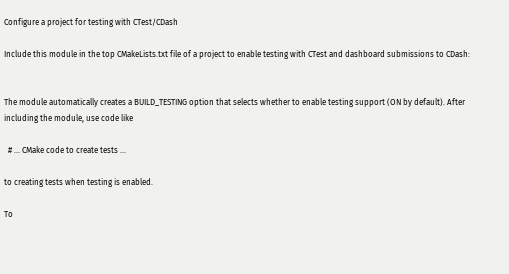Configure a project for testing with CTest/CDash

Include this module in the top CMakeLists.txt file of a project to enable testing with CTest and dashboard submissions to CDash:


The module automatically creates a BUILD_TESTING option that selects whether to enable testing support (ON by default). After including the module, use code like

  # ... CMake code to create tests ...

to creating tests when testing is enabled.

To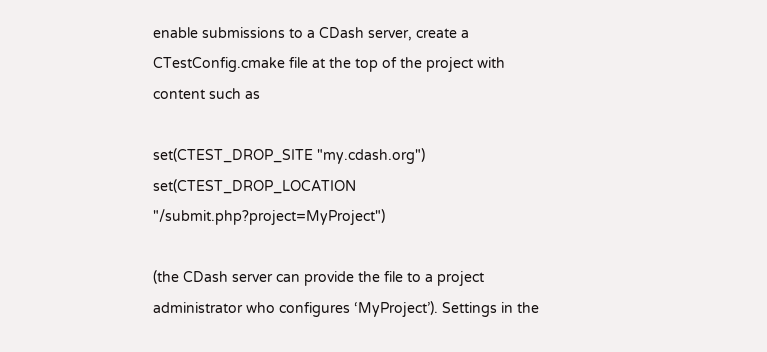enable submissions to a CDash server, create a CTestConfig.cmake file at the top of the project with content such as

set(CTEST_DROP_SITE "my.cdash.org")
set(CTEST_DROP_LOCATION "/submit.php?project=MyProject")

(the CDash server can provide the file to a project administrator who configures ‘MyProject’). Settings in the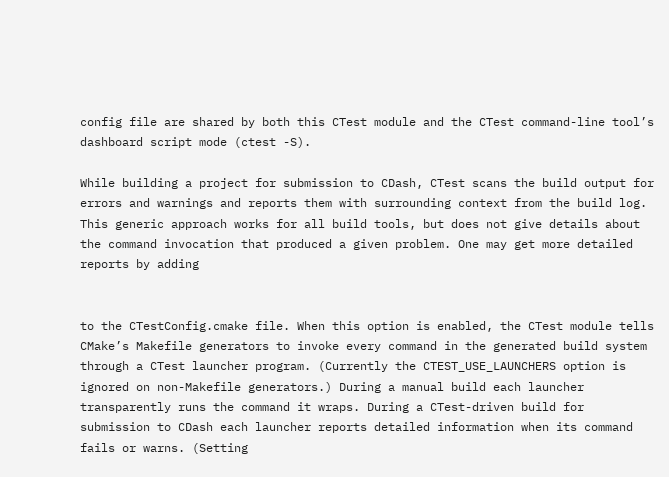config file are shared by both this CTest module and the CTest command-line tool’s dashboard script mode (ctest -S).

While building a project for submission to CDash, CTest scans the build output for errors and warnings and reports them with surrounding context from the build log. This generic approach works for all build tools, but does not give details about the command invocation that produced a given problem. One may get more detailed reports by adding


to the CTestConfig.cmake file. When this option is enabled, the CTest module tells CMake’s Makefile generators to invoke every command in the generated build system through a CTest launcher program. (Currently the CTEST_USE_LAUNCHERS option is ignored on non-Makefile generators.) During a manual build each launcher transparently runs the command it wraps. During a CTest-driven build for submission to CDash each launcher reports detailed information when its command fails or warns. (Setting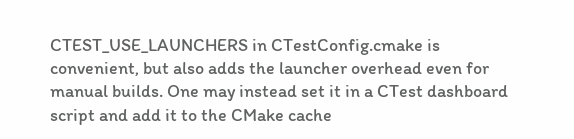CTEST_USE_LAUNCHERS in CTestConfig.cmake is convenient, but also adds the launcher overhead even for manual builds. One may instead set it in a CTest dashboard script and add it to the CMake cache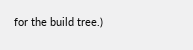for the build tree.)